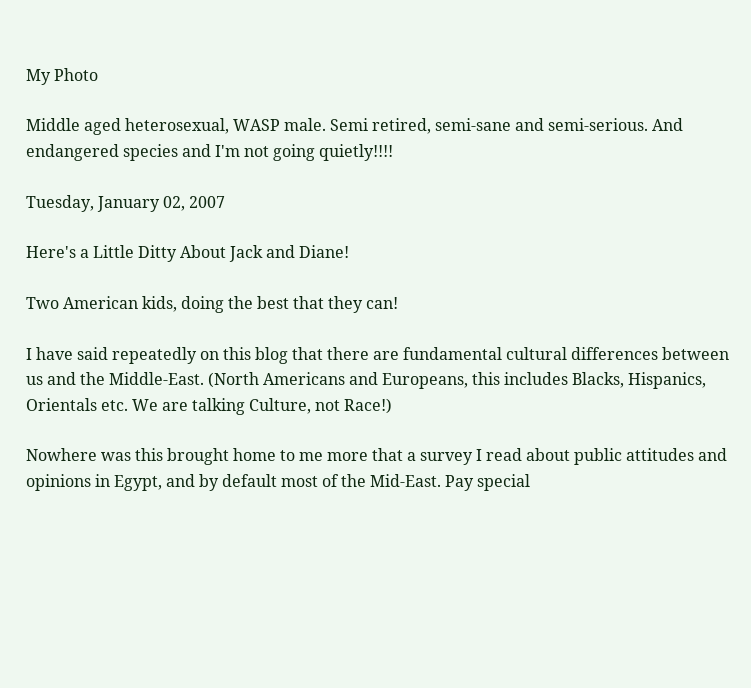My Photo

Middle aged heterosexual, WASP male. Semi retired, semi-sane and semi-serious. And endangered species and I'm not going quietly!!!!

Tuesday, January 02, 2007

Here's a Little Ditty About Jack and Diane!

Two American kids, doing the best that they can!

I have said repeatedly on this blog that there are fundamental cultural differences between us and the Middle-East. (North Americans and Europeans, this includes Blacks, Hispanics, Orientals etc. We are talking Culture, not Race!)

Nowhere was this brought home to me more that a survey I read about public attitudes and opinions in Egypt, and by default most of the Mid-East. Pay special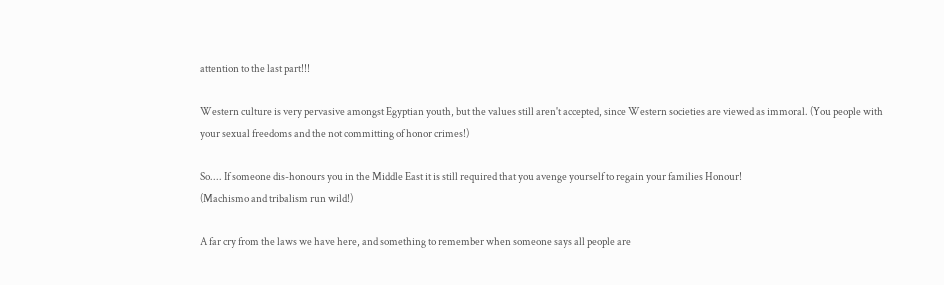attention to the last part!!!

Western culture is very pervasive amongst Egyptian youth, but the values still aren't accepted, since Western societies are viewed as immoral. (You people with your sexual freedoms and the not committing of honor crimes!)

So.... If someone dis-honours you in the Middle East it is still required that you avenge yourself to regain your families Honour!
(Machismo and tribalism run wild!)

A far cry from the laws we have here, and something to remember when someone says all people are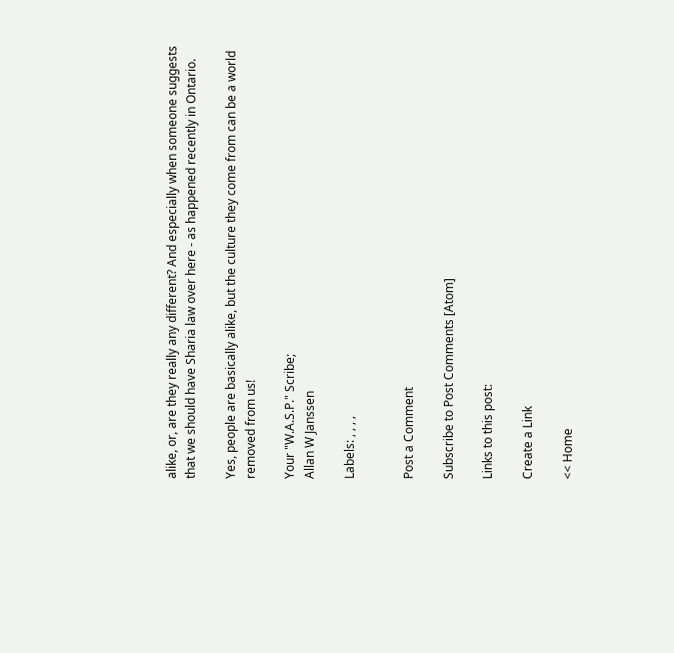alike, or, are they really any different? And especially when someone suggests that we should have Sharia law over here - as happened recently in Ontario.

Yes, people are basically alike, but the culture they come from can be a world removed from us!

Your "W.A.S.P." Scribe;
Allan W Janssen

Labels: , , , ,


Post a Comment

Subscribe to Post Comments [Atom]

Links to this post:

Create a Link

<< Home